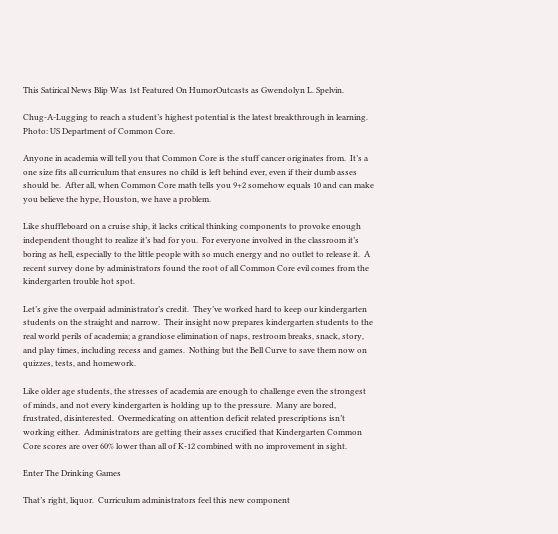This Satirical News Blip Was 1st Featured On HumorOutcasts as Gwendolyn L. Spelvin.

Chug-A-Lugging to reach a student’s highest potential is the latest breakthrough in learning.  Photo: US Department of Common Core.

Anyone in academia will tell you that Common Core is the stuff cancer originates from.  It’s a one size fits all curriculum that ensures no child is left behind ever, even if their dumb asses should be.  After all, when Common Core math tells you 9+2 somehow equals 10 and can make you believe the hype, Houston, we have a problem.

Like shuffleboard on a cruise ship, it lacks critical thinking components to provoke enough independent thought to realize it’s bad for you.  For everyone involved in the classroom it’s boring as hell, especially to the little people with so much energy and no outlet to release it.  A recent survey done by administrators found the root of all Common Core evil comes from the kindergarten trouble hot spot.

Let’s give the overpaid administrator’s credit.  They’ve worked hard to keep our kindergarten students on the straight and narrow.  Their insight now prepares kindergarten students to the real world perils of academia; a grandiose elimination of naps, restroom breaks, snack, story, and play times, including recess and games.  Nothing but the Bell Curve to save them now on quizzes, tests, and homework.

Like older age students, the stresses of academia are enough to challenge even the strongest of minds, and not every kindergarten is holding up to the pressure.  Many are bored, frustrated, disinterested.  Overmedicating on attention deficit related prescriptions isn’t working either.  Administrators are getting their asses crucified that Kindergarten Common Core scores are over 60% lower than all of K-12 combined with no improvement in sight.

Enter The Drinking Games

That’s right, liquor.  Curriculum administrators feel this new component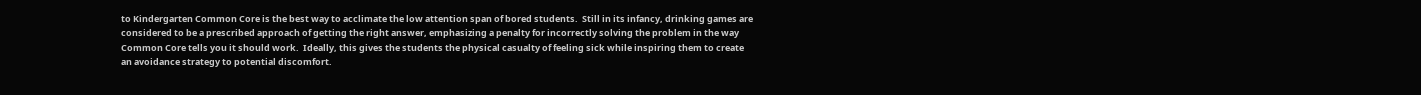to Kindergarten Common Core is the best way to acclimate the low attention span of bored students.  Still in its infancy, drinking games are considered to be a prescribed approach of getting the right answer, emphasizing a penalty for incorrectly solving the problem in the way Common Core tells you it should work.  Ideally, this gives the students the physical casualty of feeling sick while inspiring them to create an avoidance strategy to potential discomfort.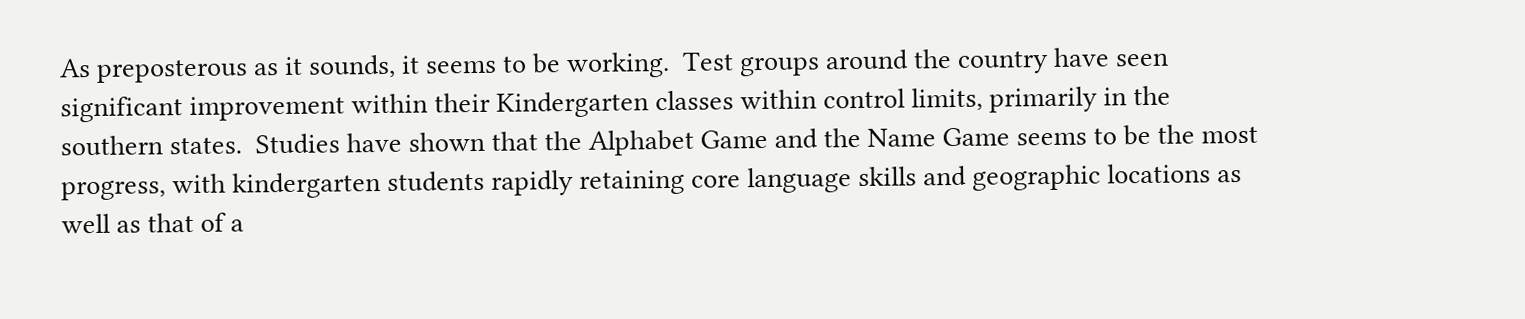As preposterous as it sounds, it seems to be working.  Test groups around the country have seen significant improvement within their Kindergarten classes within control limits, primarily in the southern states.  Studies have shown that the Alphabet Game and the Name Game seems to be the most progress, with kindergarten students rapidly retaining core language skills and geographic locations as well as that of a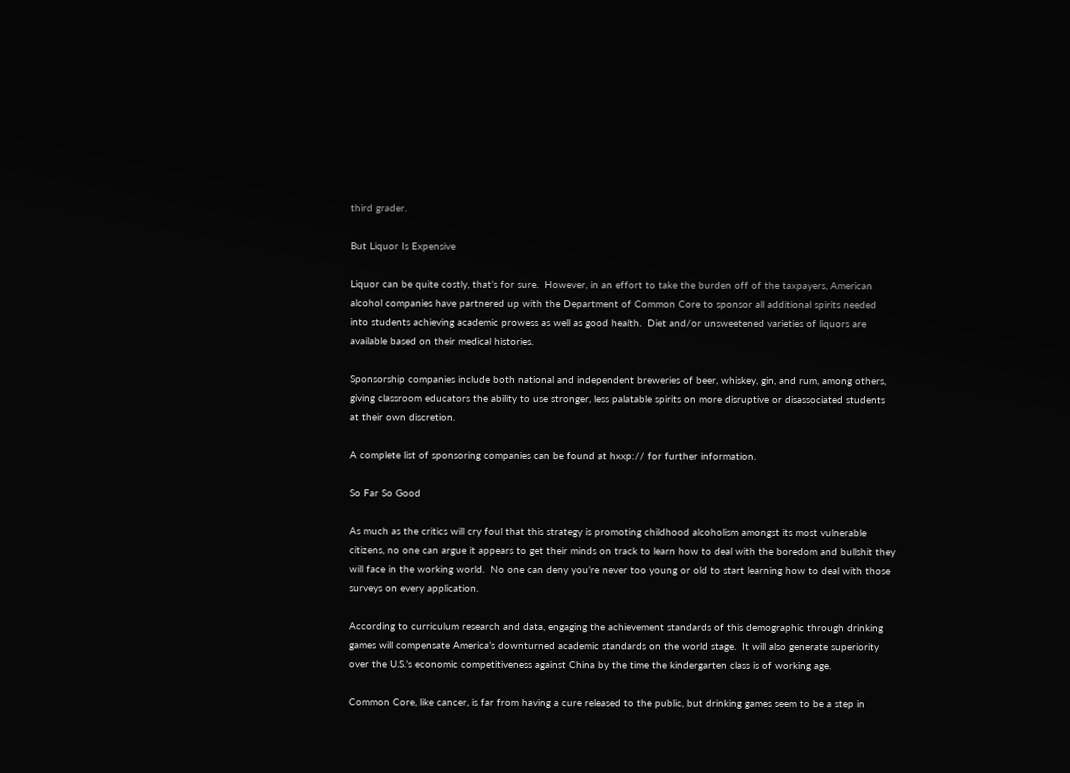third grader.

But Liquor Is Expensive

Liquor can be quite costly, that’s for sure.  However, in an effort to take the burden off of the taxpayers, American alcohol companies have partnered up with the Department of Common Core to sponsor all additional spirits needed into students achieving academic prowess as well as good health.  Diet and/or unsweetened varieties of liquors are available based on their medical histories.

Sponsorship companies include both national and independent breweries of beer, whiskey, gin, and rum, among others, giving classroom educators the ability to use stronger, less palatable spirits on more disruptive or disassociated students at their own discretion.

A complete list of sponsoring companies can be found at hxxp:// for further information.

So Far So Good

As much as the critics will cry foul that this strategy is promoting childhood alcoholism amongst its most vulnerable citizens, no one can argue it appears to get their minds on track to learn how to deal with the boredom and bullshit they will face in the working world.  No one can deny you’re never too young or old to start learning how to deal with those surveys on every application.

According to curriculum research and data, engaging the achievement standards of this demographic through drinking games will compensate America’s downturned academic standards on the world stage.  It will also generate superiority over the U.S.’s economic competitiveness against China by the time the kindergarten class is of working age.

Common Core, like cancer, is far from having a cure released to the public, but drinking games seem to be a step in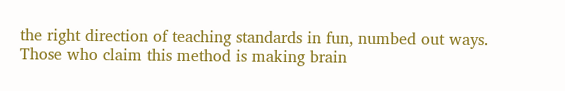the right direction of teaching standards in fun, numbed out ways.  Those who claim this method is making brain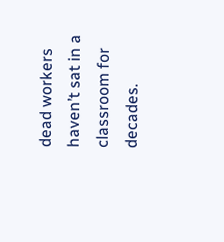dead workers haven’t sat in a classroom for decades.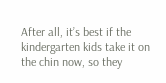After all, it’s best if the kindergarten kids take it on the chin now, so they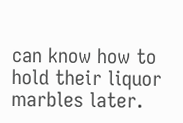can know how to hold their liquor marbles later.